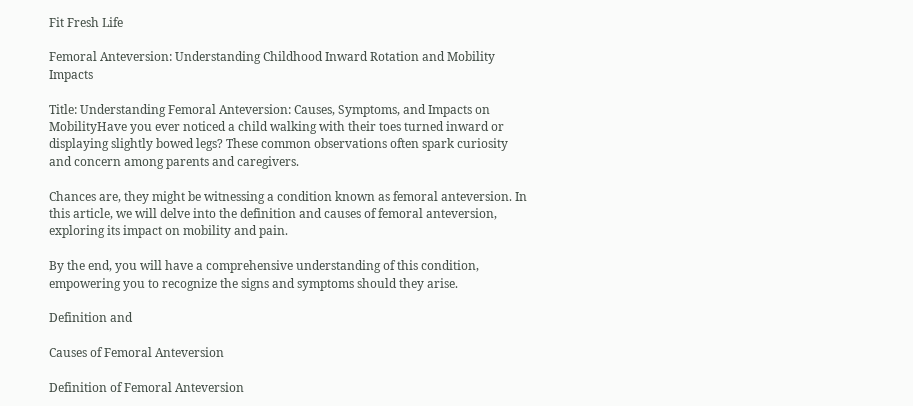Fit Fresh Life

Femoral Anteversion: Understanding Childhood Inward Rotation and Mobility Impacts

Title: Understanding Femoral Anteversion: Causes, Symptoms, and Impacts on MobilityHave you ever noticed a child walking with their toes turned inward or displaying slightly bowed legs? These common observations often spark curiosity and concern among parents and caregivers.

Chances are, they might be witnessing a condition known as femoral anteversion. In this article, we will delve into the definition and causes of femoral anteversion, exploring its impact on mobility and pain.

By the end, you will have a comprehensive understanding of this condition, empowering you to recognize the signs and symptoms should they arise.

Definition and

Causes of Femoral Anteversion

Definition of Femoral Anteversion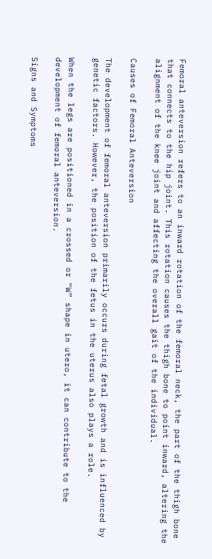Femoral anteversion refers to an inward rotation of the femoral neck, the part of the thigh bone that connects to the hip joint. This rotation causes the thigh bone to point inward, altering the alignment of the knee joint and affecting the overall gait of the individual.

Causes of Femoral Anteversion

The development of femoral anteversion primarily occurs during fetal growth and is influenced by genetic factors. However, the position of the fetus in the uterus also plays a role.

When the legs are positioned in a crossed or “W” shape in utero, it can contribute to the development of femoral anteversion.

Signs and Symptoms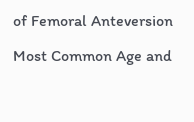of Femoral Anteversion

Most Common Age and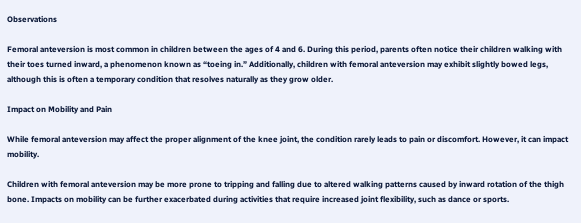Observations

Femoral anteversion is most common in children between the ages of 4 and 6. During this period, parents often notice their children walking with their toes turned inward, a phenomenon known as “toeing in.” Additionally, children with femoral anteversion may exhibit slightly bowed legs, although this is often a temporary condition that resolves naturally as they grow older.

Impact on Mobility and Pain

While femoral anteversion may affect the proper alignment of the knee joint, the condition rarely leads to pain or discomfort. However, it can impact mobility.

Children with femoral anteversion may be more prone to tripping and falling due to altered walking patterns caused by inward rotation of the thigh bone. Impacts on mobility can be further exacerbated during activities that require increased joint flexibility, such as dance or sports.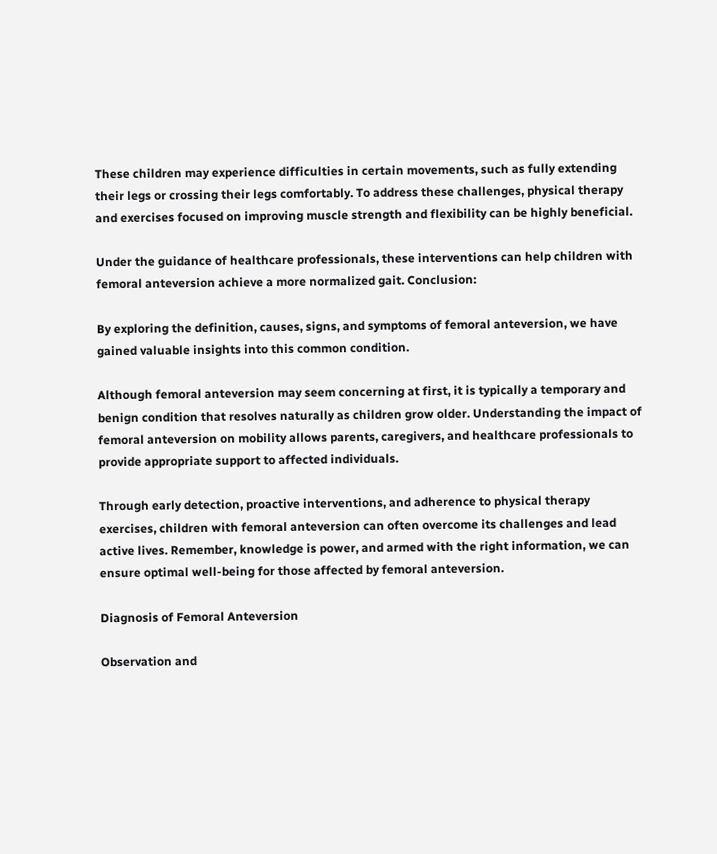These children may experience difficulties in certain movements, such as fully extending their legs or crossing their legs comfortably. To address these challenges, physical therapy and exercises focused on improving muscle strength and flexibility can be highly beneficial.

Under the guidance of healthcare professionals, these interventions can help children with femoral anteversion achieve a more normalized gait. Conclusion:

By exploring the definition, causes, signs, and symptoms of femoral anteversion, we have gained valuable insights into this common condition.

Although femoral anteversion may seem concerning at first, it is typically a temporary and benign condition that resolves naturally as children grow older. Understanding the impact of femoral anteversion on mobility allows parents, caregivers, and healthcare professionals to provide appropriate support to affected individuals.

Through early detection, proactive interventions, and adherence to physical therapy exercises, children with femoral anteversion can often overcome its challenges and lead active lives. Remember, knowledge is power, and armed with the right information, we can ensure optimal well-being for those affected by femoral anteversion.

Diagnosis of Femoral Anteversion

Observation and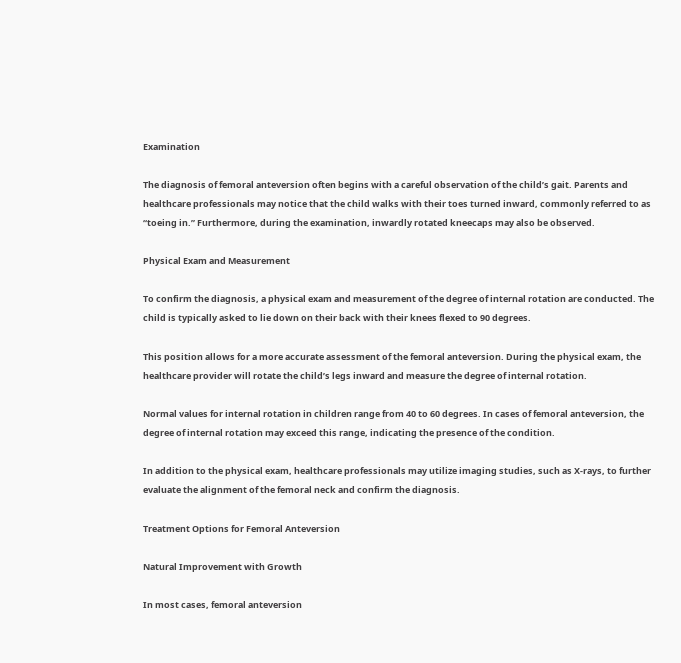Examination

The diagnosis of femoral anteversion often begins with a careful observation of the child’s gait. Parents and healthcare professionals may notice that the child walks with their toes turned inward, commonly referred to as “toeing in.” Furthermore, during the examination, inwardly rotated kneecaps may also be observed.

Physical Exam and Measurement

To confirm the diagnosis, a physical exam and measurement of the degree of internal rotation are conducted. The child is typically asked to lie down on their back with their knees flexed to 90 degrees.

This position allows for a more accurate assessment of the femoral anteversion. During the physical exam, the healthcare provider will rotate the child’s legs inward and measure the degree of internal rotation.

Normal values for internal rotation in children range from 40 to 60 degrees. In cases of femoral anteversion, the degree of internal rotation may exceed this range, indicating the presence of the condition.

In addition to the physical exam, healthcare professionals may utilize imaging studies, such as X-rays, to further evaluate the alignment of the femoral neck and confirm the diagnosis.

Treatment Options for Femoral Anteversion

Natural Improvement with Growth

In most cases, femoral anteversion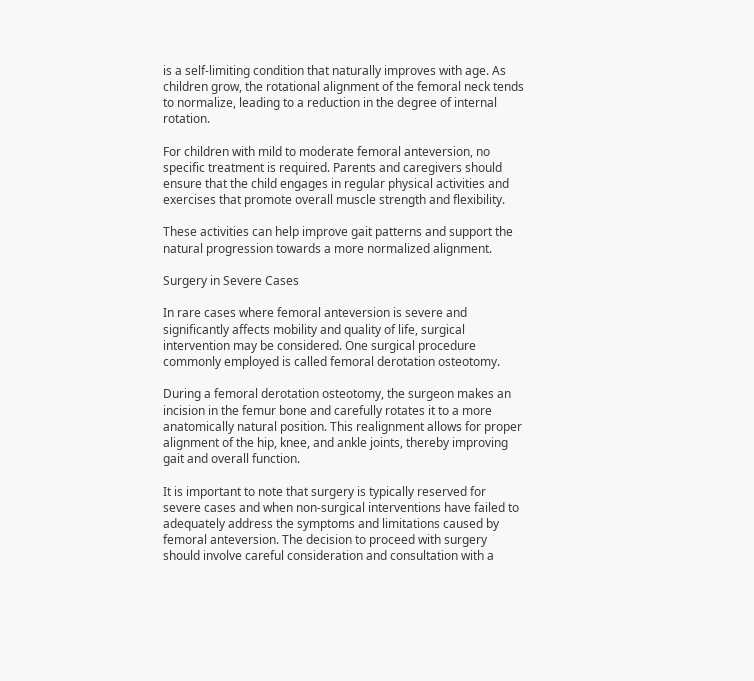is a self-limiting condition that naturally improves with age. As children grow, the rotational alignment of the femoral neck tends to normalize, leading to a reduction in the degree of internal rotation.

For children with mild to moderate femoral anteversion, no specific treatment is required. Parents and caregivers should ensure that the child engages in regular physical activities and exercises that promote overall muscle strength and flexibility.

These activities can help improve gait patterns and support the natural progression towards a more normalized alignment.

Surgery in Severe Cases

In rare cases where femoral anteversion is severe and significantly affects mobility and quality of life, surgical intervention may be considered. One surgical procedure commonly employed is called femoral derotation osteotomy.

During a femoral derotation osteotomy, the surgeon makes an incision in the femur bone and carefully rotates it to a more anatomically natural position. This realignment allows for proper alignment of the hip, knee, and ankle joints, thereby improving gait and overall function.

It is important to note that surgery is typically reserved for severe cases and when non-surgical interventions have failed to adequately address the symptoms and limitations caused by femoral anteversion. The decision to proceed with surgery should involve careful consideration and consultation with a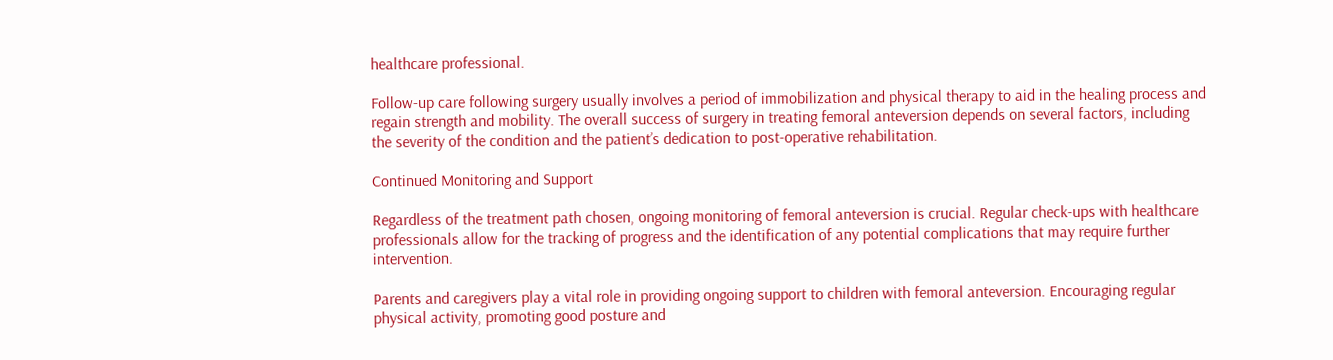healthcare professional.

Follow-up care following surgery usually involves a period of immobilization and physical therapy to aid in the healing process and regain strength and mobility. The overall success of surgery in treating femoral anteversion depends on several factors, including the severity of the condition and the patient’s dedication to post-operative rehabilitation.

Continued Monitoring and Support

Regardless of the treatment path chosen, ongoing monitoring of femoral anteversion is crucial. Regular check-ups with healthcare professionals allow for the tracking of progress and the identification of any potential complications that may require further intervention.

Parents and caregivers play a vital role in providing ongoing support to children with femoral anteversion. Encouraging regular physical activity, promoting good posture and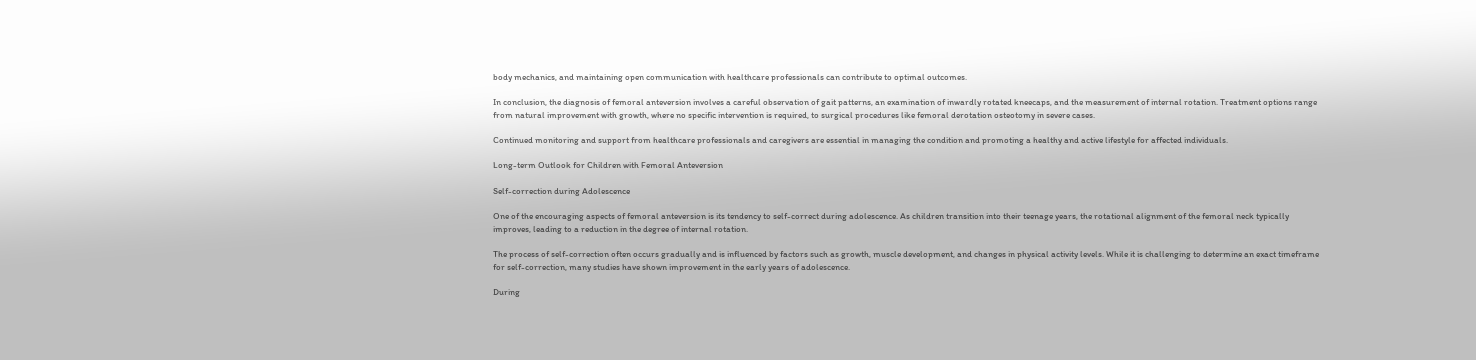body mechanics, and maintaining open communication with healthcare professionals can contribute to optimal outcomes.

In conclusion, the diagnosis of femoral anteversion involves a careful observation of gait patterns, an examination of inwardly rotated kneecaps, and the measurement of internal rotation. Treatment options range from natural improvement with growth, where no specific intervention is required, to surgical procedures like femoral derotation osteotomy in severe cases.

Continued monitoring and support from healthcare professionals and caregivers are essential in managing the condition and promoting a healthy and active lifestyle for affected individuals.

Long-term Outlook for Children with Femoral Anteversion

Self-correction during Adolescence

One of the encouraging aspects of femoral anteversion is its tendency to self-correct during adolescence. As children transition into their teenage years, the rotational alignment of the femoral neck typically improves, leading to a reduction in the degree of internal rotation.

The process of self-correction often occurs gradually and is influenced by factors such as growth, muscle development, and changes in physical activity levels. While it is challenging to determine an exact timeframe for self-correction, many studies have shown improvement in the early years of adolescence.

During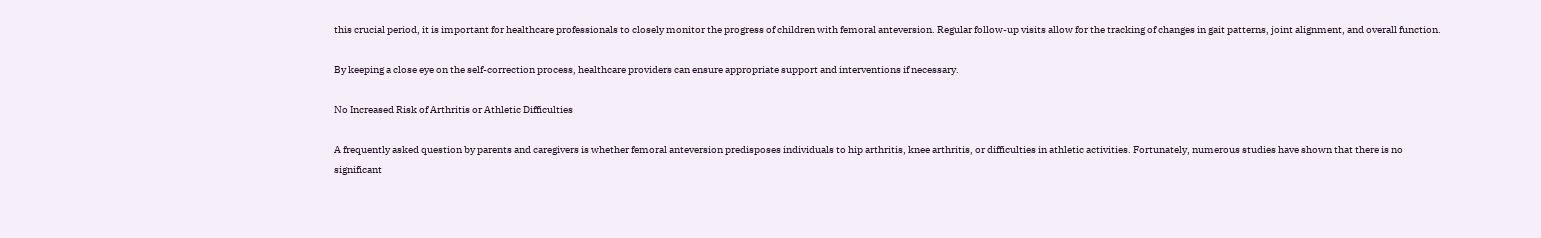this crucial period, it is important for healthcare professionals to closely monitor the progress of children with femoral anteversion. Regular follow-up visits allow for the tracking of changes in gait patterns, joint alignment, and overall function.

By keeping a close eye on the self-correction process, healthcare providers can ensure appropriate support and interventions if necessary.

No Increased Risk of Arthritis or Athletic Difficulties

A frequently asked question by parents and caregivers is whether femoral anteversion predisposes individuals to hip arthritis, knee arthritis, or difficulties in athletic activities. Fortunately, numerous studies have shown that there is no significant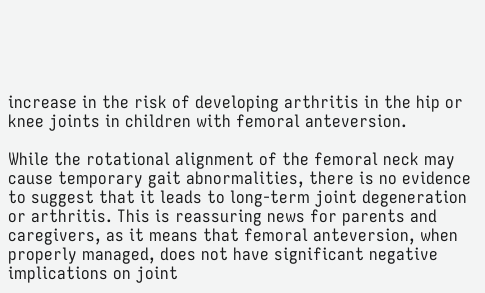increase in the risk of developing arthritis in the hip or knee joints in children with femoral anteversion.

While the rotational alignment of the femoral neck may cause temporary gait abnormalities, there is no evidence to suggest that it leads to long-term joint degeneration or arthritis. This is reassuring news for parents and caregivers, as it means that femoral anteversion, when properly managed, does not have significant negative implications on joint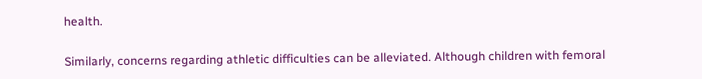health.

Similarly, concerns regarding athletic difficulties can be alleviated. Although children with femoral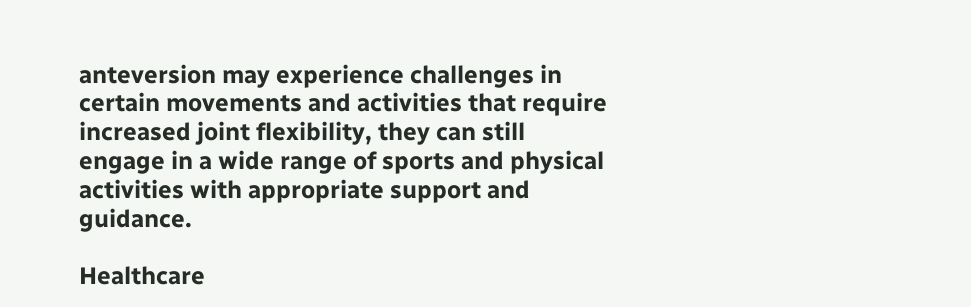anteversion may experience challenges in certain movements and activities that require increased joint flexibility, they can still engage in a wide range of sports and physical activities with appropriate support and guidance.

Healthcare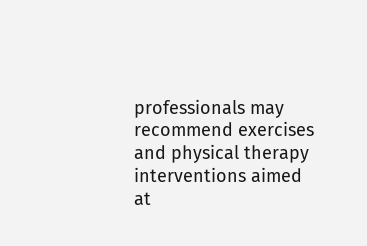professionals may recommend exercises and physical therapy interventions aimed at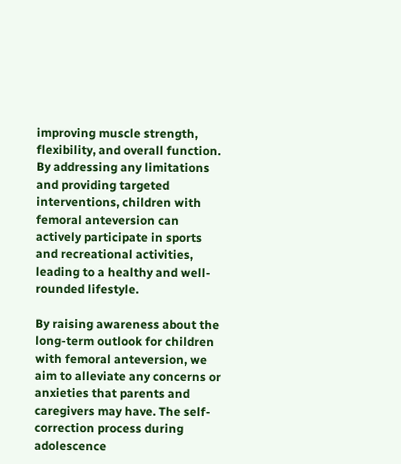improving muscle strength, flexibility, and overall function. By addressing any limitations and providing targeted interventions, children with femoral anteversion can actively participate in sports and recreational activities, leading to a healthy and well-rounded lifestyle.

By raising awareness about the long-term outlook for children with femoral anteversion, we aim to alleviate any concerns or anxieties that parents and caregivers may have. The self-correction process during adolescence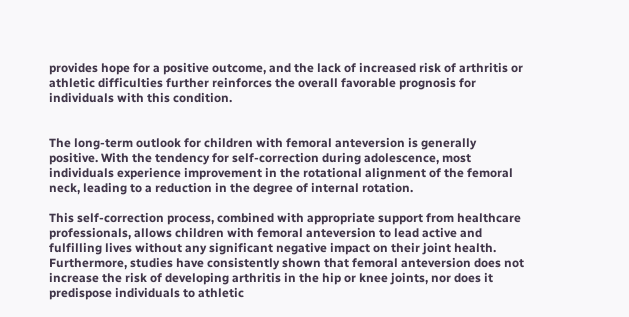provides hope for a positive outcome, and the lack of increased risk of arthritis or athletic difficulties further reinforces the overall favorable prognosis for individuals with this condition.


The long-term outlook for children with femoral anteversion is generally positive. With the tendency for self-correction during adolescence, most individuals experience improvement in the rotational alignment of the femoral neck, leading to a reduction in the degree of internal rotation.

This self-correction process, combined with appropriate support from healthcare professionals, allows children with femoral anteversion to lead active and fulfilling lives without any significant negative impact on their joint health. Furthermore, studies have consistently shown that femoral anteversion does not increase the risk of developing arthritis in the hip or knee joints, nor does it predispose individuals to athletic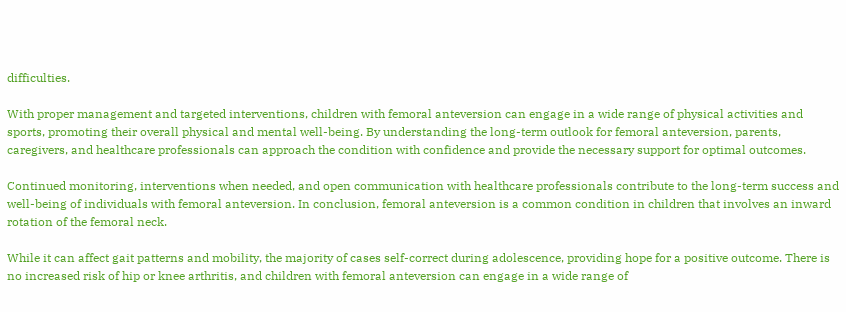difficulties.

With proper management and targeted interventions, children with femoral anteversion can engage in a wide range of physical activities and sports, promoting their overall physical and mental well-being. By understanding the long-term outlook for femoral anteversion, parents, caregivers, and healthcare professionals can approach the condition with confidence and provide the necessary support for optimal outcomes.

Continued monitoring, interventions when needed, and open communication with healthcare professionals contribute to the long-term success and well-being of individuals with femoral anteversion. In conclusion, femoral anteversion is a common condition in children that involves an inward rotation of the femoral neck.

While it can affect gait patterns and mobility, the majority of cases self-correct during adolescence, providing hope for a positive outcome. There is no increased risk of hip or knee arthritis, and children with femoral anteversion can engage in a wide range of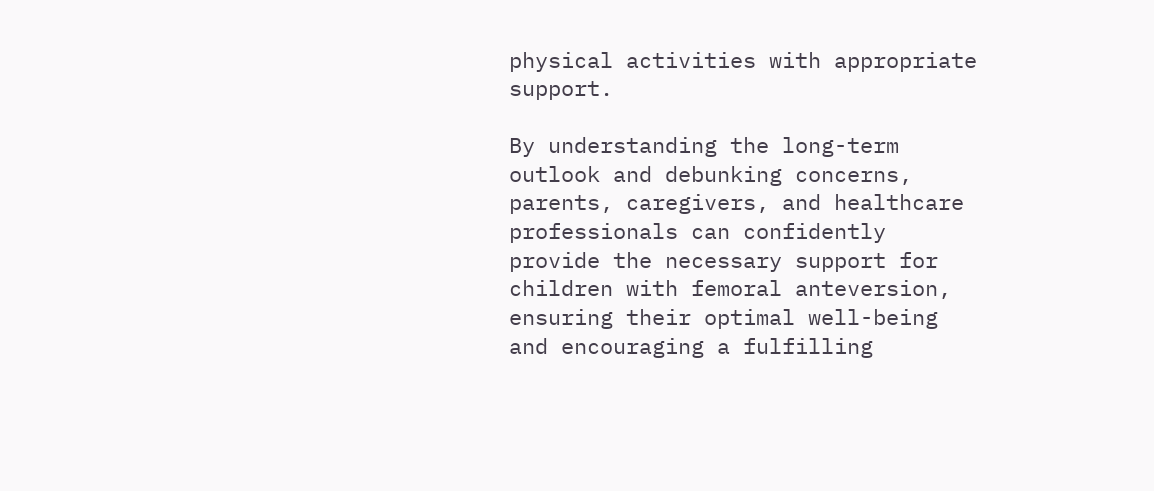physical activities with appropriate support.

By understanding the long-term outlook and debunking concerns, parents, caregivers, and healthcare professionals can confidently provide the necessary support for children with femoral anteversion, ensuring their optimal well-being and encouraging a fulfilling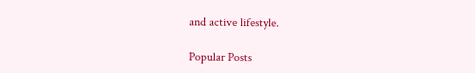and active lifestyle.

Popular Posts